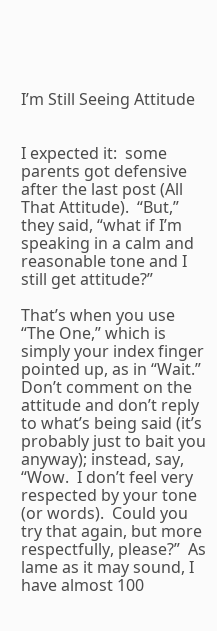I’m Still Seeing Attitude


I expected it:  some parents got defensive after the last post (All That Attitude).  “But,” they said, “what if I’m speaking in a calm and reasonable tone and I still get attitude?”

That’s when you use “The One,” which is simply your index finger pointed up, as in “Wait.”  Don’t comment on the attitude and don’t reply to what’s being said (it’s probably just to bait you anyway); instead, say, “Wow.  I don’t feel very respected by your tone (or words).  Could you try that again, but more respectfully, please?”  As lame as it may sound, I have almost 100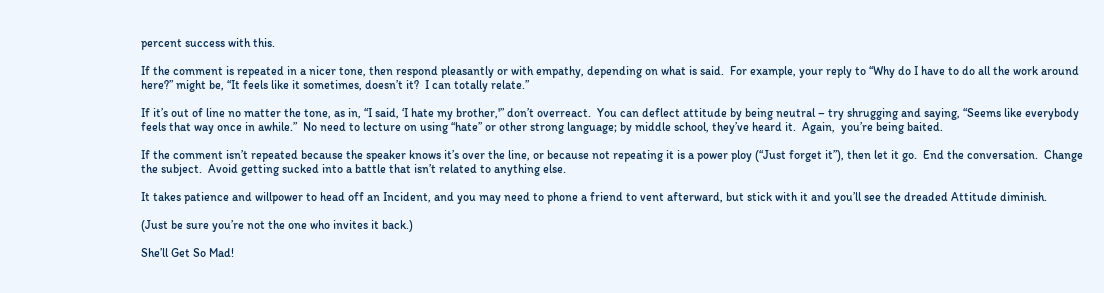percent success with this.

If the comment is repeated in a nicer tone, then respond pleasantly or with empathy, depending on what is said.  For example, your reply to “Why do I have to do all the work around here?” might be, “It feels like it sometimes, doesn’t it?  I can totally relate.”

If it’s out of line no matter the tone, as in, “I said, ‘I hate my brother,'” don’t overreact.  You can deflect attitude by being neutral – try shrugging and saying, “Seems like everybody feels that way once in awhile.”  No need to lecture on using “hate” or other strong language; by middle school, they’ve heard it.  Again,  you’re being baited.

If the comment isn’t repeated because the speaker knows it’s over the line, or because not repeating it is a power ploy (“Just forget it”), then let it go.  End the conversation.  Change the subject.  Avoid getting sucked into a battle that isn’t related to anything else.

It takes patience and willpower to head off an Incident, and you may need to phone a friend to vent afterward, but stick with it and you’ll see the dreaded Attitude diminish.

(Just be sure you’re not the one who invites it back.)

She’ll Get So Mad!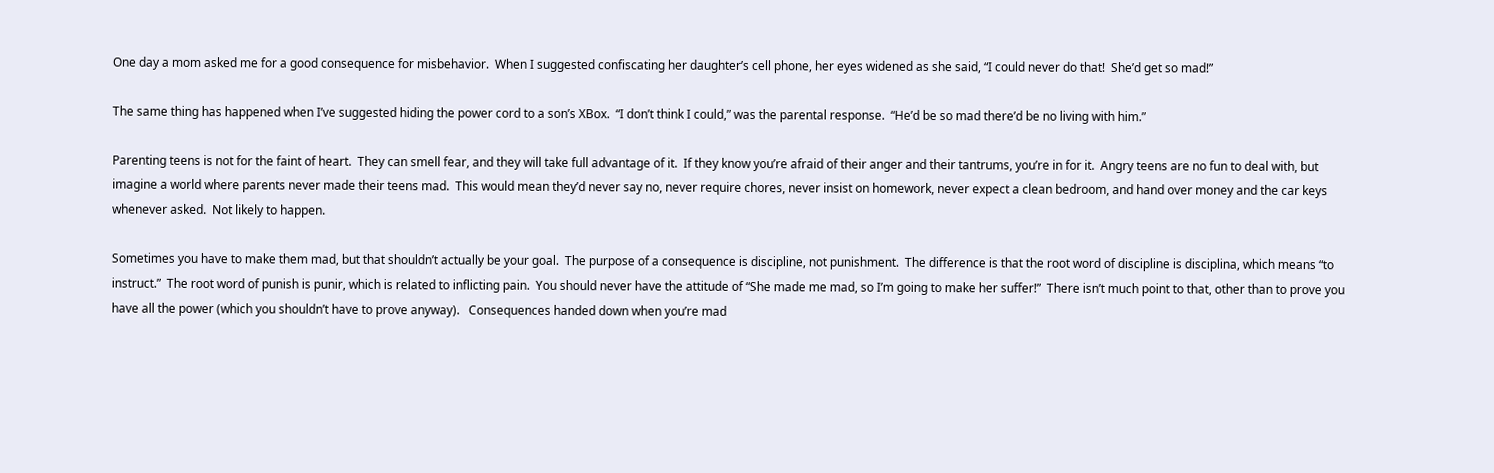One day a mom asked me for a good consequence for misbehavior.  When I suggested confiscating her daughter’s cell phone, her eyes widened as she said, “I could never do that!  She’d get so mad!”

The same thing has happened when I’ve suggested hiding the power cord to a son’s XBox.  “I don’t think I could,” was the parental response.  “He’d be so mad there’d be no living with him.”

Parenting teens is not for the faint of heart.  They can smell fear, and they will take full advantage of it.  If they know you’re afraid of their anger and their tantrums, you’re in for it.  Angry teens are no fun to deal with, but imagine a world where parents never made their teens mad.  This would mean they’d never say no, never require chores, never insist on homework, never expect a clean bedroom, and hand over money and the car keys whenever asked.  Not likely to happen.

Sometimes you have to make them mad, but that shouldn’t actually be your goal.  The purpose of a consequence is discipline, not punishment.  The difference is that the root word of discipline is disciplina, which means “to instruct.”  The root word of punish is punir, which is related to inflicting pain.  You should never have the attitude of “She made me mad, so I’m going to make her suffer!”  There isn’t much point to that, other than to prove you have all the power (which you shouldn’t have to prove anyway).   Consequences handed down when you’re mad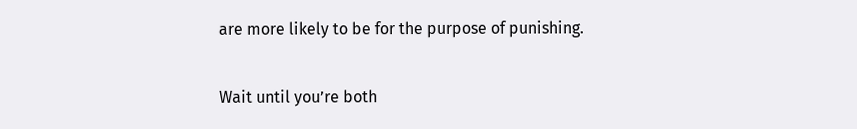are more likely to be for the purpose of punishing.

Wait until you’re both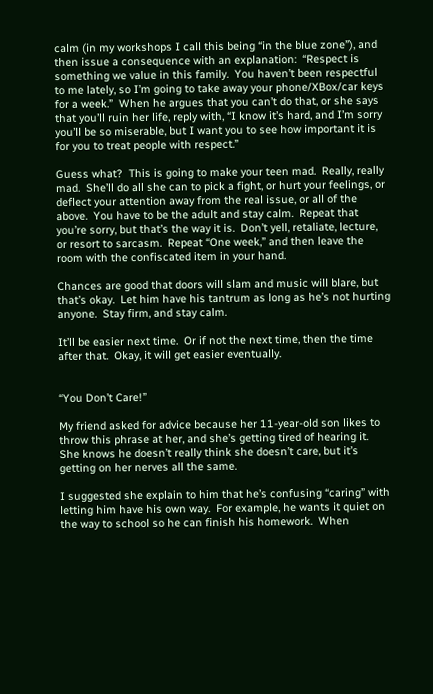calm (in my workshops I call this being “in the blue zone”), and then issue a consequence with an explanation:  “Respect is something we value in this family.  You haven’t been respectful to me lately, so I’m going to take away your phone/XBox/car keys for a week.”  When he argues that you can’t do that, or she says that you’ll ruin her life, reply with, “I know it’s hard, and I’m sorry you’ll be so miserable, but I want you to see how important it is for you to treat people with respect.”

Guess what?  This is going to make your teen mad.  Really, really mad.  She’ll do all she can to pick a fight, or hurt your feelings, or deflect your attention away from the real issue, or all of the above.  You have to be the adult and stay calm.  Repeat that you’re sorry, but that’s the way it is.  Don’t yell, retaliate, lecture, or resort to sarcasm.  Repeat “One week,” and then leave the room with the confiscated item in your hand.

Chances are good that doors will slam and music will blare, but that’s okay.  Let him have his tantrum as long as he’s not hurting anyone.  Stay firm, and stay calm.

It’ll be easier next time.  Or if not the next time, then the time after that.  Okay, it will get easier eventually.


“You Don’t Care!”

My friend asked for advice because her 11-year-old son likes to throw this phrase at her, and she’s getting tired of hearing it.  She knows he doesn’t really think she doesn’t care, but it’s getting on her nerves all the same.

I suggested she explain to him that he’s confusing “caring” with letting him have his own way.  For example, he wants it quiet on the way to school so he can finish his homework.  When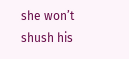she won’t shush his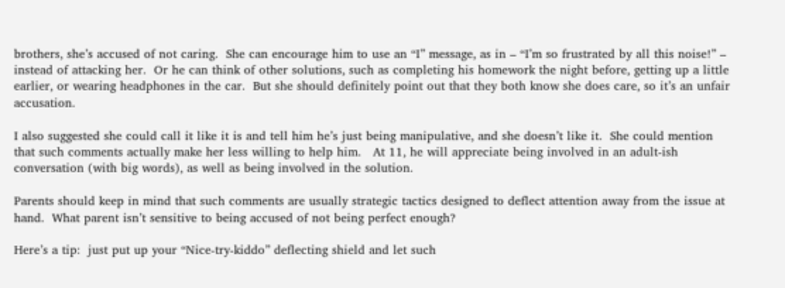brothers, she’s accused of not caring.  She can encourage him to use an “I” message, as in – “I’m so frustrated by all this noise!” – instead of attacking her.  Or he can think of other solutions, such as completing his homework the night before, getting up a little earlier, or wearing headphones in the car.  But she should definitely point out that they both know she does care, so it’s an unfair accusation.

I also suggested she could call it like it is and tell him he’s just being manipulative, and she doesn’t like it.  She could mention that such comments actually make her less willing to help him.   At 11, he will appreciate being involved in an adult-ish conversation (with big words), as well as being involved in the solution.

Parents should keep in mind that such comments are usually strategic tactics designed to deflect attention away from the issue at hand.  What parent isn’t sensitive to being accused of not being perfect enough?

Here’s a tip:  just put up your “Nice-try-kiddo” deflecting shield and let such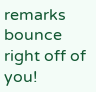remarks bounce right off of you!